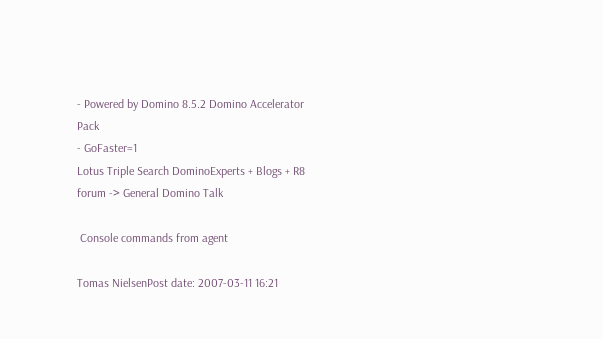- Powered by Domino 8.5.2 Domino Accelerator Pack
- GoFaster=1
Lotus Triple Search DominoExperts + Blogs + R8 forum -> General Domino Talk

 Console commands from agent

Tomas NielsenPost date: 2007-03-11 16:21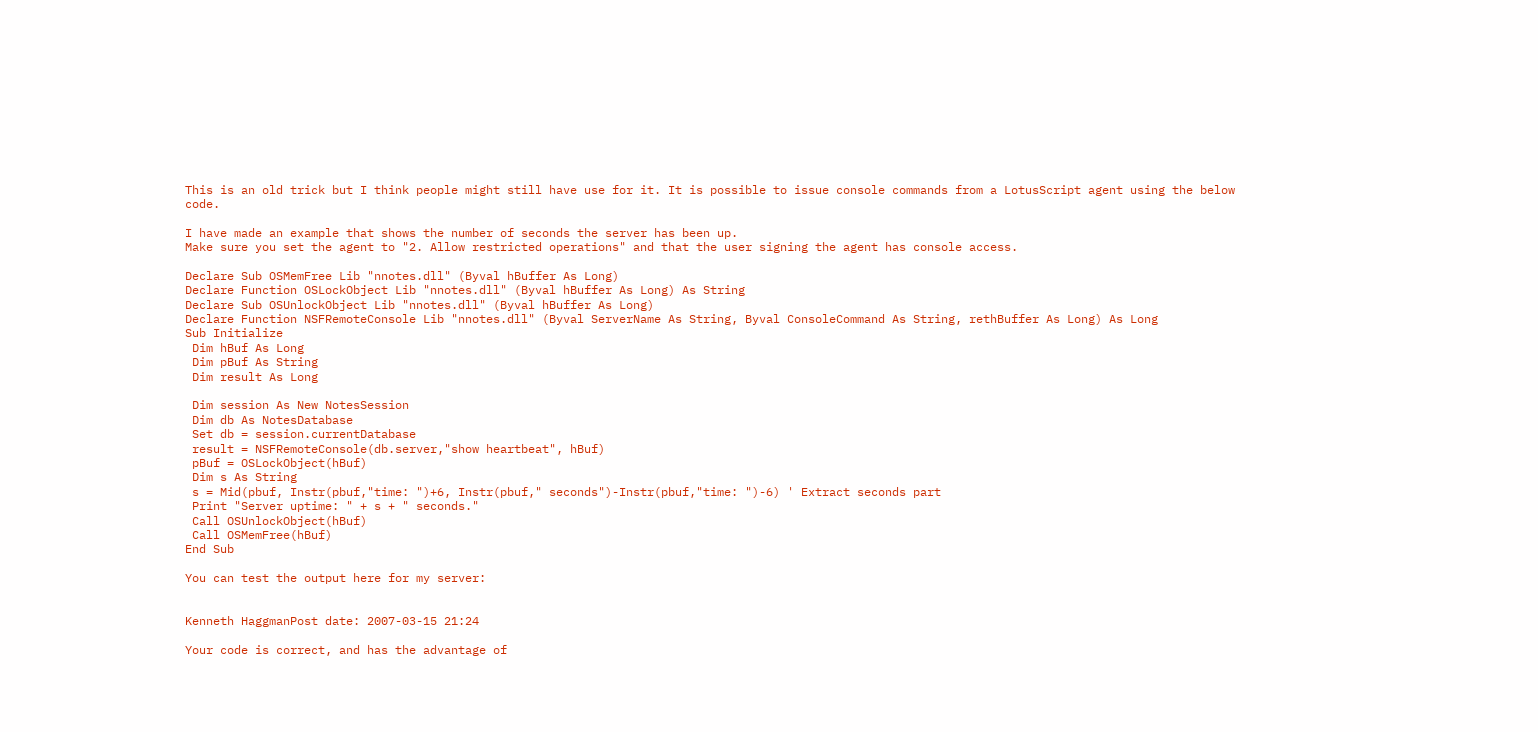This is an old trick but I think people might still have use for it. It is possible to issue console commands from a LotusScript agent using the below code.

I have made an example that shows the number of seconds the server has been up.
Make sure you set the agent to "2. Allow restricted operations" and that the user signing the agent has console access.

Declare Sub OSMemFree Lib "nnotes.dll" (Byval hBuffer As Long)
Declare Function OSLockObject Lib "nnotes.dll" (Byval hBuffer As Long) As String
Declare Sub OSUnlockObject Lib "nnotes.dll" (Byval hBuffer As Long)
Declare Function NSFRemoteConsole Lib "nnotes.dll" (Byval ServerName As String, Byval ConsoleCommand As String, rethBuffer As Long) As Long
Sub Initialize
 Dim hBuf As Long
 Dim pBuf As String
 Dim result As Long

 Dim session As New NotesSession
 Dim db As NotesDatabase
 Set db = session.currentDatabase
 result = NSFRemoteConsole(db.server,"show heartbeat", hBuf)
 pBuf = OSLockObject(hBuf)
 Dim s As String
 s = Mid(pbuf, Instr(pbuf,"time: ")+6, Instr(pbuf," seconds")-Instr(pbuf,"time: ")-6) ' Extract seconds part
 Print "Server uptime: " + s + " seconds."
 Call OSUnlockObject(hBuf)
 Call OSMemFree(hBuf)
End Sub

You can test the output here for my server:


Kenneth HaggmanPost date: 2007-03-15 21:24

Your code is correct, and has the advantage of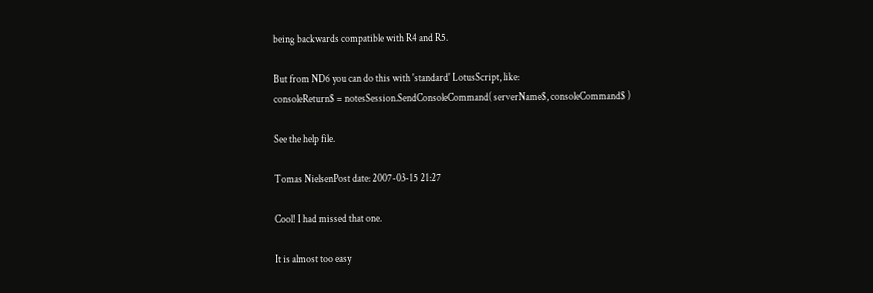being backwards compatible with R4 and R5.

But from ND6 you can do this with 'standard' LotusScript, like:
consoleReturn$ = notesSession.SendConsoleCommand( serverName$, consoleCommand$ )

See the help file.

Tomas NielsenPost date: 2007-03-15 21:27

Cool! I had missed that one.

It is almost too easy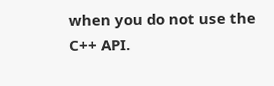when you do not use the C++ API.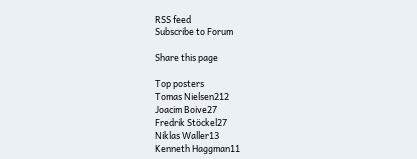RSS feed
Subscribe to Forum

Share this page

Top posters
Tomas Nielsen212
Joacim Boive27
Fredrik Stöckel27
Niklas Waller13
Kenneth Haggman11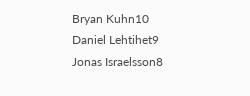Bryan Kuhn10
Daniel Lehtihet9
Jonas Israelsson8